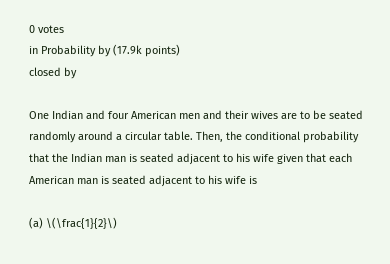0 votes
in Probability by (17.9k points)
closed by

One Indian and four American men and their wives are to be seated randomly around a circular table. Then, the conditional probability that the Indian man is seated adjacent to his wife given that each American man is seated adjacent to his wife is

(a) \(\frac{1}{2}\)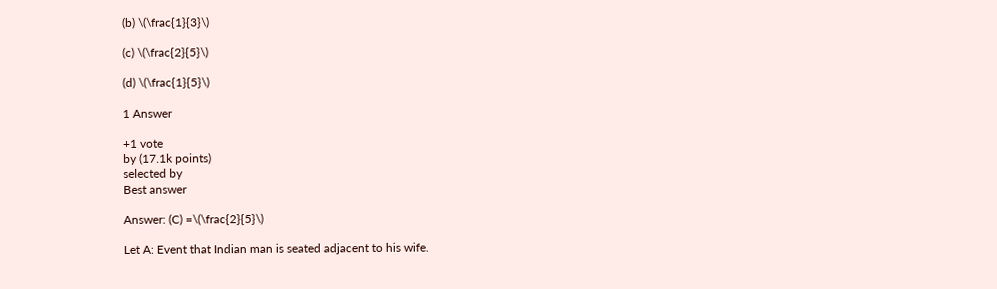(b) \(\frac{1}{3}\)

(c) \(\frac{2}{5}\)

(d) \(\frac{1}{5}\)

1 Answer

+1 vote
by (17.1k points)
selected by
Best answer

Answer: (C) =\(\frac{2}{5}\)

Let A: Event that Indian man is seated adjacent to his wife.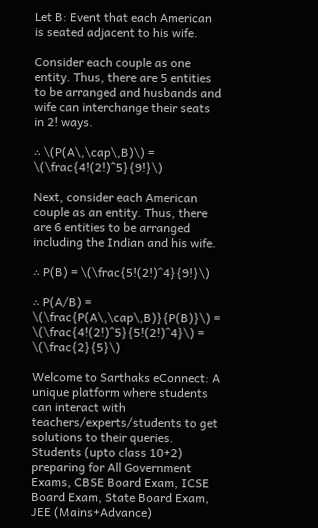Let B: Event that each American is seated adjacent to his wife.

Consider each couple as one entity. Thus, there are 5 entities to be arranged and husbands and wife can interchange their seats in 2! ways.

∴ \(P(A\,\cap\,B)\) = \(\frac{4!(2!)^5}{9!}\)

Next, consider each American couple as an entity. Thus, there are 6 entities to be arranged including the Indian and his wife.

∴ P(B) = \(\frac{5!(2!)^4}{9!}\)

∴ P(A/B) = \(\frac{P(A\,\cap\,B)}{P(B)}\) = \(\frac{4!(2!)^5}{5!(2!)^4}\) = \(\frac{2}{5}\)

Welcome to Sarthaks eConnect: A unique platform where students can interact with teachers/experts/students to get solutions to their queries. Students (upto class 10+2) preparing for All Government Exams, CBSE Board Exam, ICSE Board Exam, State Board Exam, JEE (Mains+Advance)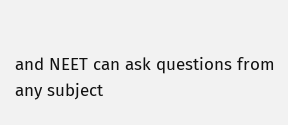and NEET can ask questions from any subject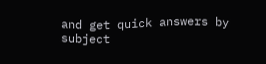and get quick answers by subject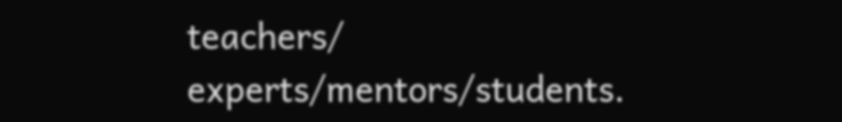teachers/ experts/mentors/students.